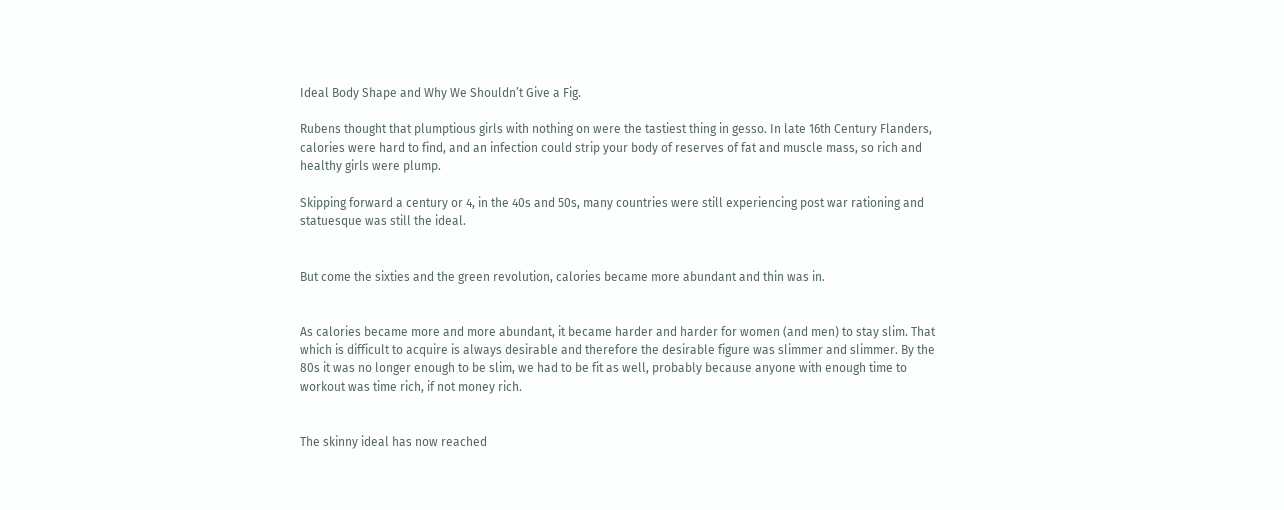Ideal Body Shape and Why We Shouldn’t Give a Fig.

Rubens thought that plumptious girls with nothing on were the tastiest thing in gesso. In late 16th Century Flanders, calories were hard to find, and an infection could strip your body of reserves of fat and muscle mass, so rich and healthy girls were plump.

Skipping forward a century or 4, in the 40s and 50s, many countries were still experiencing post war rationing and statuesque was still the ideal.


But come the sixties and the green revolution, calories became more abundant and thin was in.


As calories became more and more abundant, it became harder and harder for women (and men) to stay slim. That which is difficult to acquire is always desirable and therefore the desirable figure was slimmer and slimmer. By the 80s it was no longer enough to be slim, we had to be fit as well, probably because anyone with enough time to workout was time rich, if not money rich.


The skinny ideal has now reached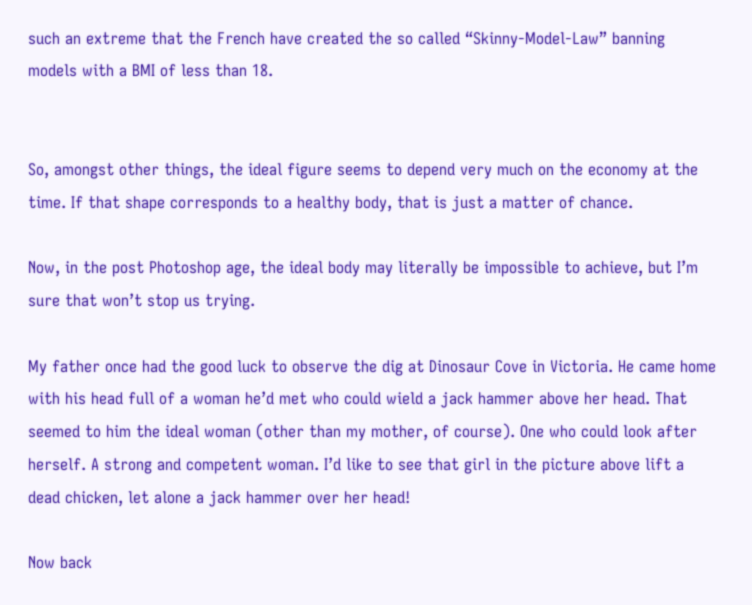such an extreme that the French have created the so called “Skinny-Model-Law” banning models with a BMI of less than 18.


So, amongst other things, the ideal figure seems to depend very much on the economy at the time. If that shape corresponds to a healthy body, that is just a matter of chance.

Now, in the post Photoshop age, the ideal body may literally be impossible to achieve, but I’m sure that won’t stop us trying.

My father once had the good luck to observe the dig at Dinosaur Cove in Victoria. He came home with his head full of a woman he’d met who could wield a jack hammer above her head. That seemed to him the ideal woman (other than my mother, of course). One who could look after herself. A strong and competent woman. I’d like to see that girl in the picture above lift a dead chicken, let alone a jack hammer over her head!

Now back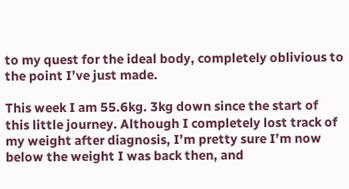to my quest for the ideal body, completely oblivious to the point I’ve just made.

This week I am 55.6kg. 3kg down since the start of this little journey. Although I completely lost track of my weight after diagnosis, I’m pretty sure I’m now below the weight I was back then, and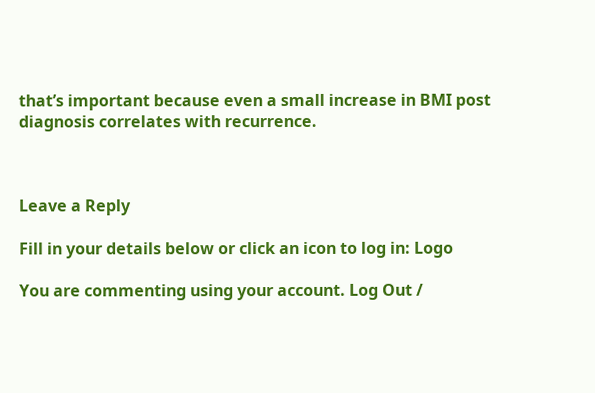that’s important because even a small increase in BMI post diagnosis correlates with recurrence.



Leave a Reply

Fill in your details below or click an icon to log in: Logo

You are commenting using your account. Log Out /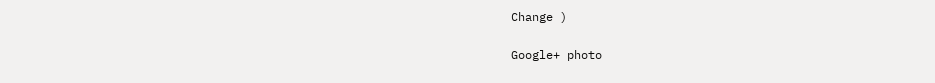Change )

Google+ photo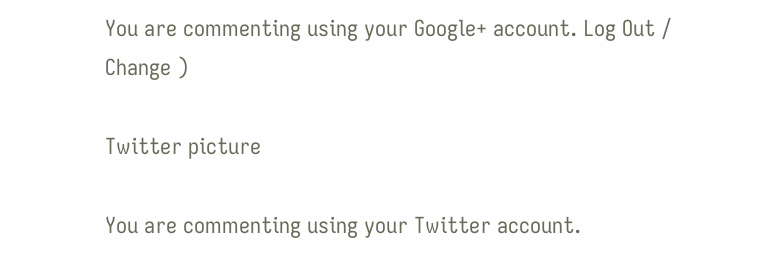You are commenting using your Google+ account. Log Out /  Change )

Twitter picture

You are commenting using your Twitter account.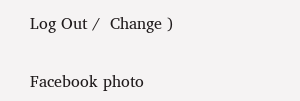Log Out /  Change )

Facebook photo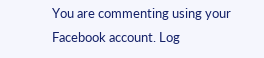You are commenting using your Facebook account. Log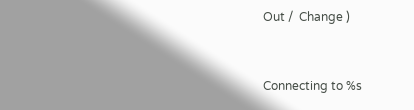Out /  Change )


Connecting to %s